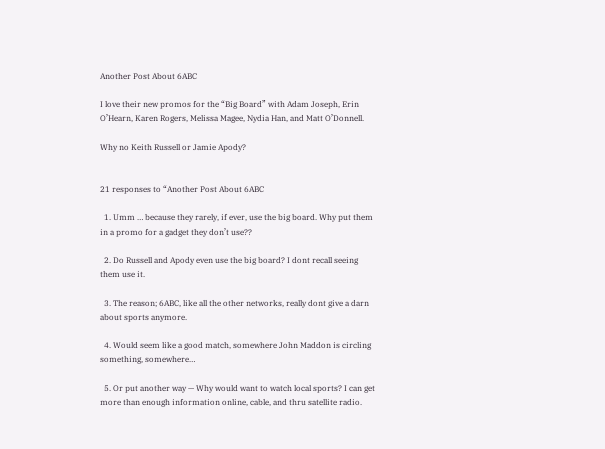Another Post About 6ABC

I love their new promos for the “Big Board” with Adam Joseph, Erin O’Hearn, Karen Rogers, Melissa Magee, Nydia Han, and Matt O’Donnell.

Why no Keith Russell or Jamie Apody?


21 responses to “Another Post About 6ABC

  1. Umm … because they rarely, if ever, use the big board. Why put them in a promo for a gadget they don’t use??

  2. Do Russell and Apody even use the big board? I dont recall seeing them use it.

  3. The reason; 6ABC, like all the other networks, really dont give a darn about sports anymore.

  4. Would seem like a good match, somewhere John Maddon is circling something, somewhere…

  5. Or put another way — Why would want to watch local sports? I can get more than enough information online, cable, and thru satellite radio.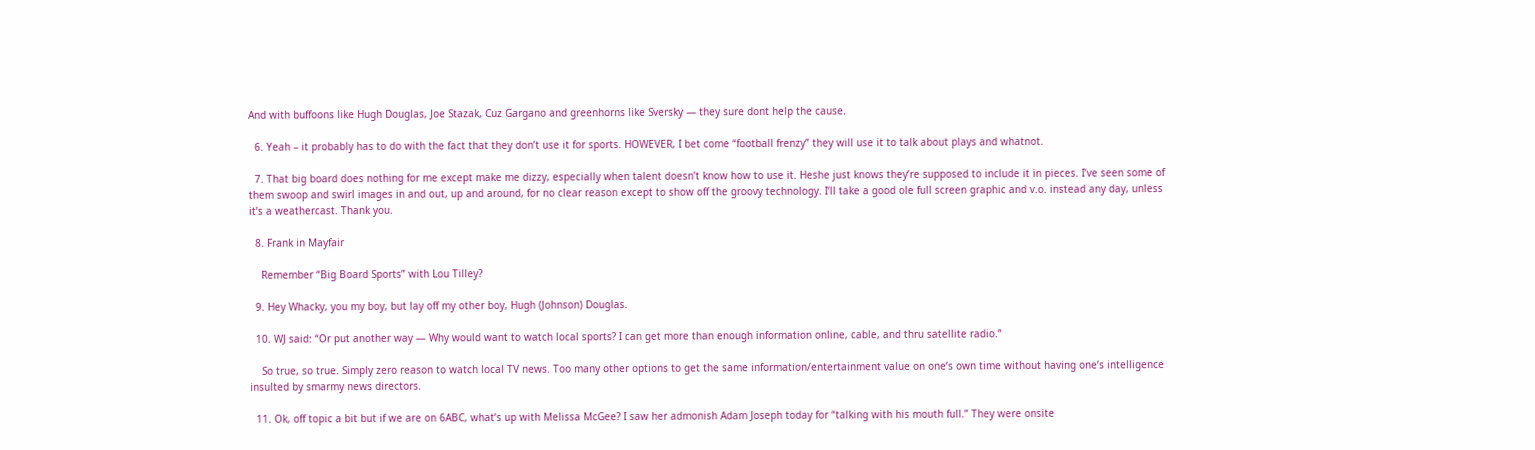And with buffoons like Hugh Douglas, Joe Stazak, Cuz Gargano and greenhorns like Sversky — they sure dont help the cause.

  6. Yeah – it probably has to do with the fact that they don’t use it for sports. HOWEVER, I bet come “football frenzy” they will use it to talk about plays and whatnot.

  7. That big board does nothing for me except make me dizzy, especially when talent doesn’t know how to use it. Heshe just knows they’re supposed to include it in pieces. I’ve seen some of them swoop and swirl images in and out, up and around, for no clear reason except to show off the groovy technology. I’ll take a good ole full screen graphic and v.o. instead any day, unless it’s a weathercast. Thank you.

  8. Frank in Mayfair

    Remember “Big Board Sports” with Lou Tilley?

  9. Hey Whacky, you my boy, but lay off my other boy, Hugh (Johnson) Douglas.

  10. WJ said: “Or put another way — Why would want to watch local sports? I can get more than enough information online, cable, and thru satellite radio.”

    So true, so true. Simply zero reason to watch local TV news. Too many other options to get the same information/entertainment value on one’s own time without having one’s intelligence insulted by smarmy news directors.

  11. Ok, off topic a bit but if we are on 6ABC, what’s up with Melissa McGee? I saw her admonish Adam Joseph today for “talking with his mouth full.” They were onsite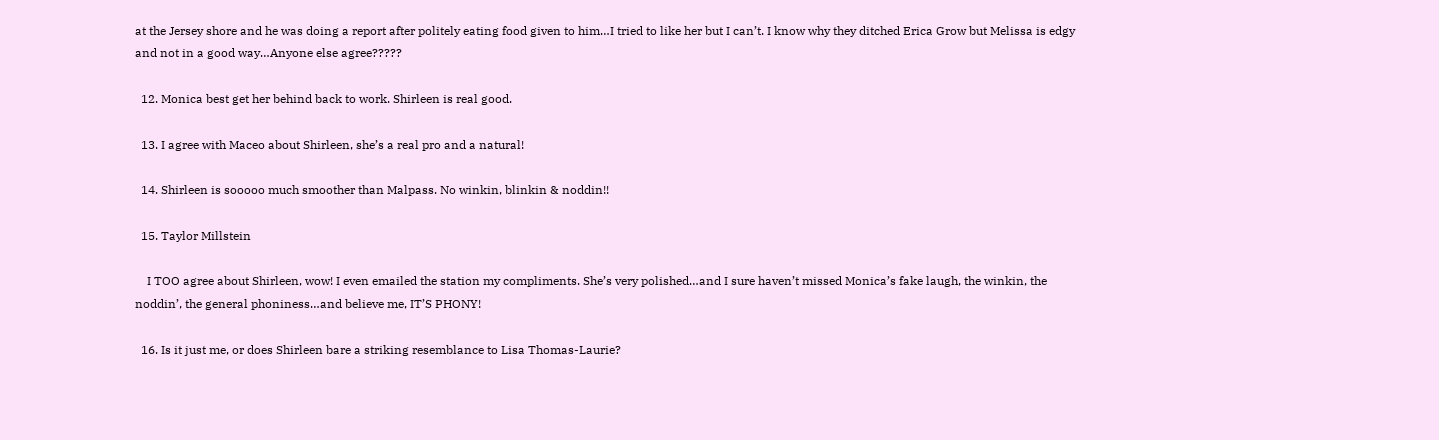at the Jersey shore and he was doing a report after politely eating food given to him…I tried to like her but I can’t. I know why they ditched Erica Grow but Melissa is edgy and not in a good way…Anyone else agree?????

  12. Monica best get her behind back to work. Shirleen is real good.

  13. I agree with Maceo about Shirleen, she’s a real pro and a natural!

  14. Shirleen is sooooo much smoother than Malpass. No winkin, blinkin & noddin!!

  15. Taylor Millstein

    I TOO agree about Shirleen, wow! I even emailed the station my compliments. She’s very polished…and I sure haven’t missed Monica’s fake laugh, the winkin, the noddin’, the general phoniness…and believe me, IT’S PHONY!

  16. Is it just me, or does Shirleen bare a striking resemblance to Lisa Thomas-Laurie?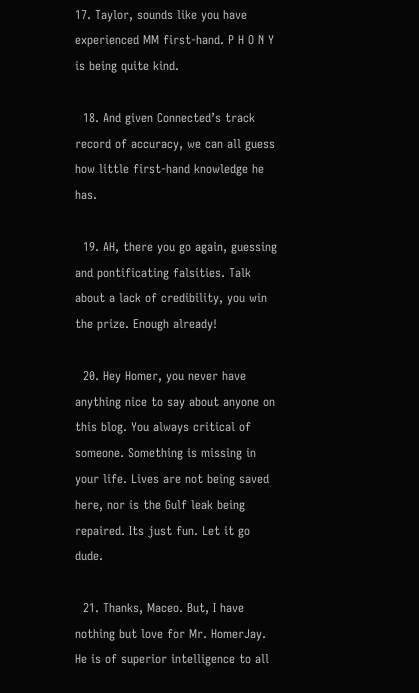17. Taylor, sounds like you have experienced MM first-hand. P H O N Y is being quite kind.

  18. And given Connected’s track record of accuracy, we can all guess how little first-hand knowledge he has.

  19. AH, there you go again, guessing and pontificating falsities. Talk about a lack of credibility, you win the prize. Enough already!

  20. Hey Homer, you never have anything nice to say about anyone on this blog. You always critical of someone. Something is missing in your life. Lives are not being saved here, nor is the Gulf leak being repaired. Its just fun. Let it go dude.

  21. Thanks, Maceo. But, I have nothing but love for Mr. HomerJay. He is of superior intelligence to all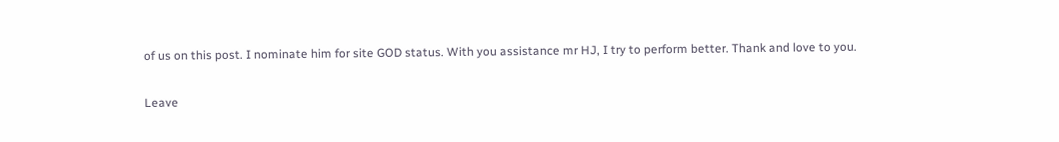of us on this post. I nominate him for site GOD status. With you assistance mr HJ, I try to perform better. Thank and love to you.

Leave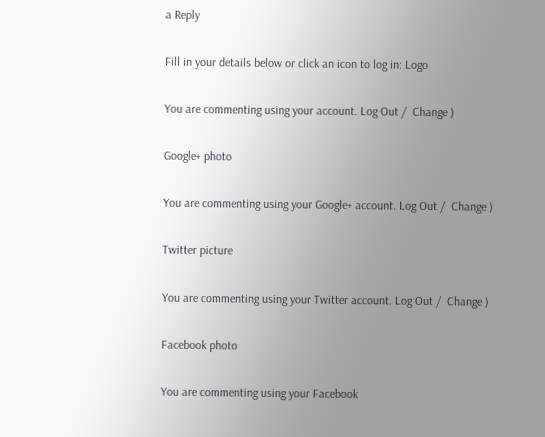a Reply

Fill in your details below or click an icon to log in: Logo

You are commenting using your account. Log Out /  Change )

Google+ photo

You are commenting using your Google+ account. Log Out /  Change )

Twitter picture

You are commenting using your Twitter account. Log Out /  Change )

Facebook photo

You are commenting using your Facebook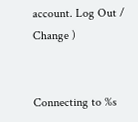account. Log Out /  Change )


Connecting to %s